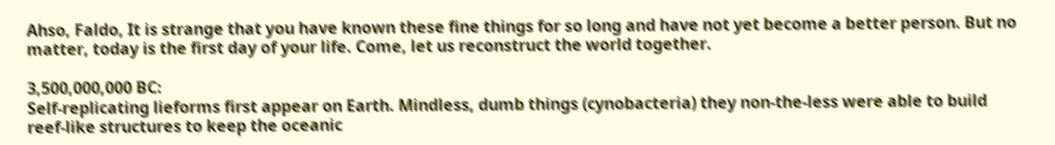Ahso, Faldo, It is strange that you have known these fine things for so long and have not yet become a better person. But no matter, today is the first day of your life. Come, let us reconstruct the world together.

3,500,000,000 BC:
Self-replicating lieforms first appear on Earth. Mindless, dumb things (cynobacteria) they non-the-less were able to build reef-like structures to keep the oceanic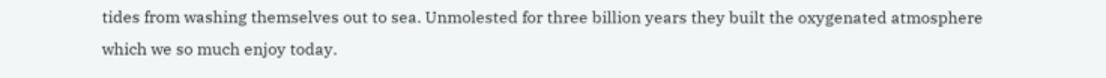tides from washing themselves out to sea. Unmolested for three billion years they built the oxygenated atmosphere which we so much enjoy today.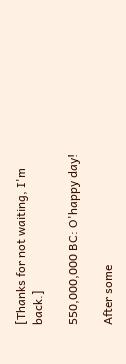[Thanks for not waiting, I'm back.]

550,000,000 BC: O'happy day!

After some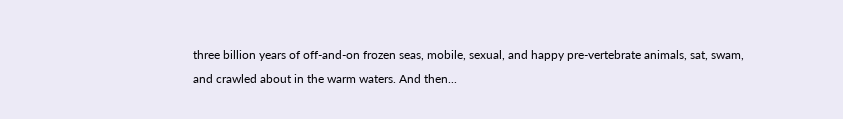three billion years of off-and-on frozen seas, mobile, sexual, and happy pre-vertebrate animals, sat, swam, and crawled about in the warm waters. And then...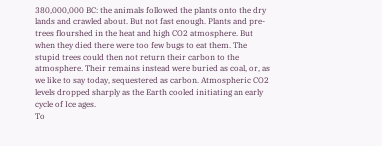380,000,000 BC: the animals followed the plants onto the dry lands and crawled about. But not fast enough. Plants and pre-trees flourshed in the heat and high CO2 atmosphere. But when they died there were too few bugs to eat them. The stupid trees could then not return their carbon to the atmosphere. Their remains instead were buried as coal, or, as we like to say today, sequestered as carbon. Atmospheric CO2 levels dropped sharply as the Earth cooled initiating an early cycle of Ice ages.
To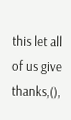this let all of us give thanks,(),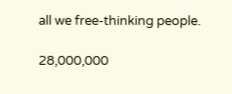all we free-thinking people.

28,000,000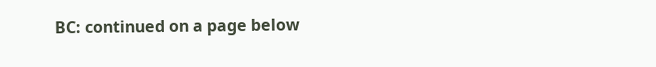BC: continued on a page below